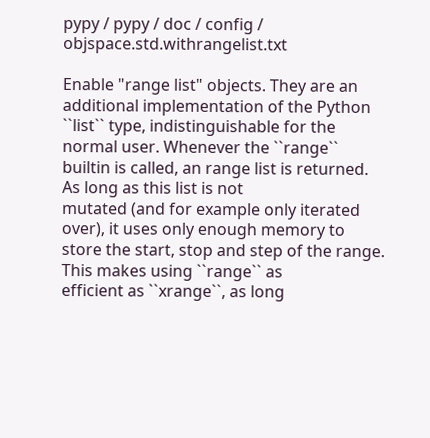pypy / pypy / doc / config / objspace.std.withrangelist.txt

Enable "range list" objects. They are an additional implementation of the Python
``list`` type, indistinguishable for the normal user. Whenever the ``range``
builtin is called, an range list is returned. As long as this list is not
mutated (and for example only iterated over), it uses only enough memory to
store the start, stop and step of the range. This makes using ``range`` as
efficient as ``xrange``, as long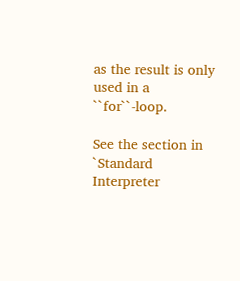as the result is only used in a ``for``-loop.

See the section in `Standard Interpreter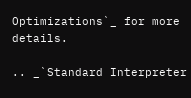Optimizations`_ for more details.

.. _`Standard Interpreter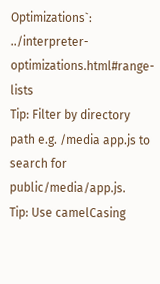Optimizations`: ../interpreter-optimizations.html#range-lists
Tip: Filter by directory path e.g. /media app.js to search for public/media/app.js.
Tip: Use camelCasing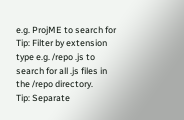e.g. ProjME to search for
Tip: Filter by extension type e.g. /repo .js to search for all .js files in the /repo directory.
Tip: Separate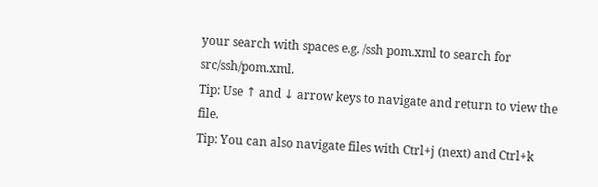your search with spaces e.g. /ssh pom.xml to search for src/ssh/pom.xml.
Tip: Use ↑ and ↓ arrow keys to navigate and return to view the file.
Tip: You can also navigate files with Ctrl+j (next) and Ctrl+k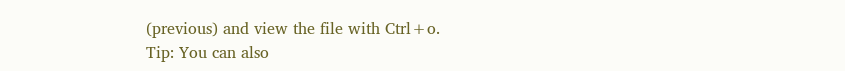(previous) and view the file with Ctrl+o.
Tip: You can also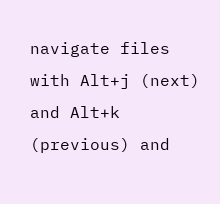navigate files with Alt+j (next) and Alt+k (previous) and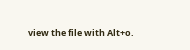view the file with Alt+o.